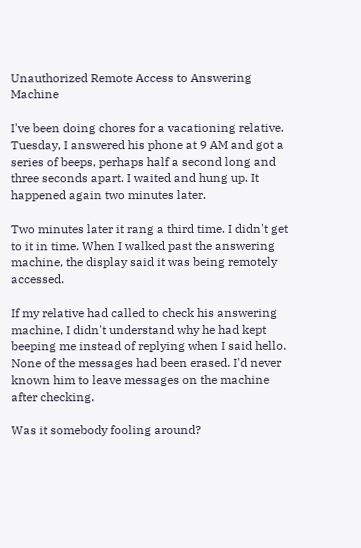Unauthorized Remote Access to Answering Machine

I've been doing chores for a vacationing relative. Tuesday, I answered his phone at 9 AM and got a series of beeps, perhaps half a second long and three seconds apart. I waited and hung up. It happened again two minutes later.

Two minutes later it rang a third time. I didn't get to it in time. When I walked past the answering machine, the display said it was being remotely accessed.

If my relative had called to check his answering machine, I didn't understand why he had kept beeping me instead of replying when I said hello. None of the messages had been erased. I'd never known him to leave messages on the machine after checking.

Was it somebody fooling around?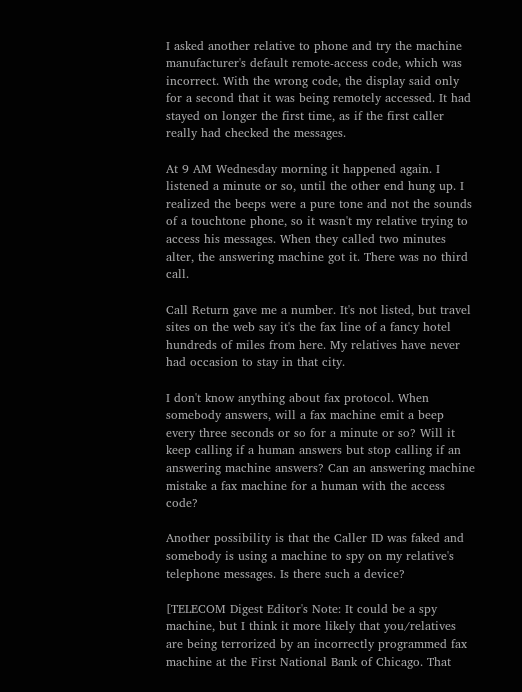I asked another relative to phone and try the machine manufacturer's default remote-access code, which was incorrect. With the wrong code, the display said only for a second that it was being remotely accessed. It had stayed on longer the first time, as if the first caller really had checked the messages.

At 9 AM Wednesday morning it happened again. I listened a minute or so, until the other end hung up. I realized the beeps were a pure tone and not the sounds of a touchtone phone, so it wasn't my relative trying to access his messages. When they called two minutes alter, the answering machine got it. There was no third call.

Call Return gave me a number. It's not listed, but travel sites on the web say it's the fax line of a fancy hotel hundreds of miles from here. My relatives have never had occasion to stay in that city.

I don't know anything about fax protocol. When somebody answers, will a fax machine emit a beep every three seconds or so for a minute or so? Will it keep calling if a human answers but stop calling if an answering machine answers? Can an answering machine mistake a fax machine for a human with the access code?

Another possibility is that the Caller ID was faked and somebody is using a machine to spy on my relative's telephone messages. Is there such a device?

[TELECOM Digest Editor's Note: It could be a spy machine, but I think it more likely that you/relatives are being terrorized by an incorrectly programmed fax machine at the First National Bank of Chicago. That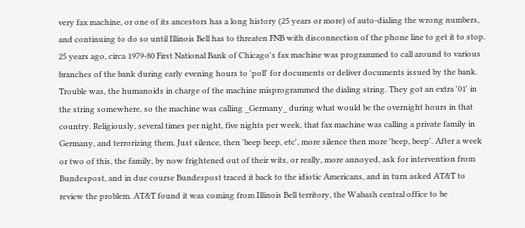very fax machine, or one of its ancestors has a long history (25 years or more) of auto-dialing the wrong numbers, and continuing to do so until Illinois Bell has to threaten FNB with disconnection of the phone line to get it to stop. 25 years ago, circa 1979-80 First National Bank of Chicago's fax machine was programmed to call around to various branches of the bank during early evening hours to 'poll' for documents or deliver documents issued by the bank. Trouble was, the humanoids in charge of the machine misprogrammed the dialing string. They got an extra '01' in the string somewhere, so the machine was calling _Germany_ during what would be the overnight hours in that country. Religiously, several times per night, five nights per week, that fax machine was calling a private family in Germany, and terrorizing them. Just silence, then 'beep beep, etc', more silence then more 'beep, beep'. After a week or two of this, the family, by now frightened out of their wits, or really, more annoyed, ask for intervention from Bundespost, and in due course Bundespost traced it back to the idiotic Americans, and in turn asked AT&T to review the problem. AT&T found it was coming from Illinois Bell territory, the Wabash central office to be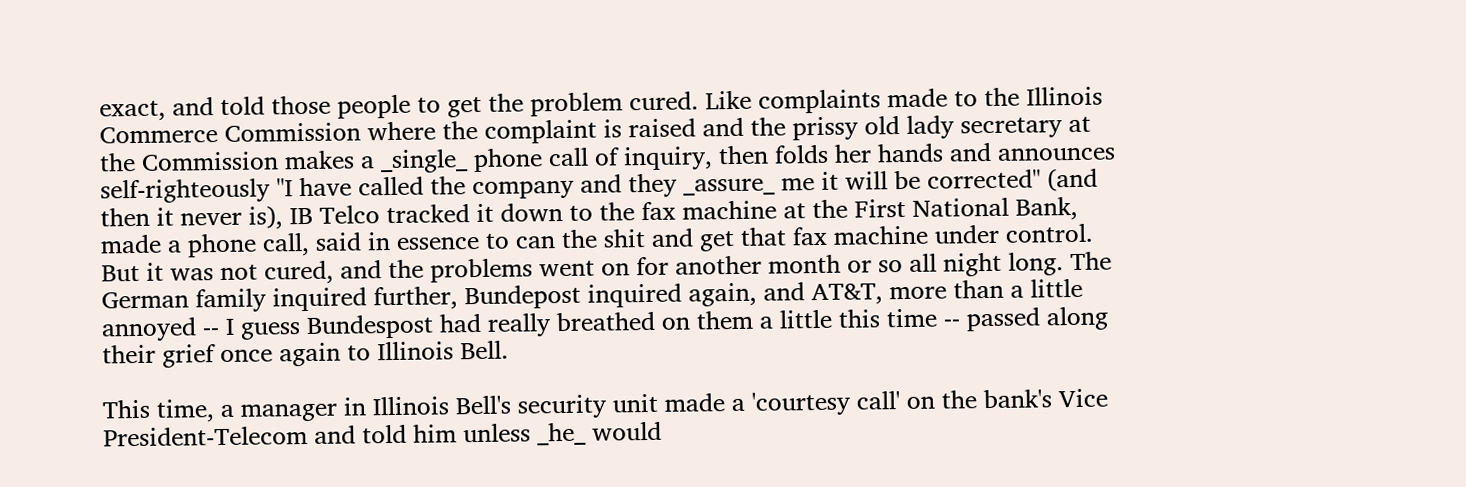exact, and told those people to get the problem cured. Like complaints made to the Illinois Commerce Commission where the complaint is raised and the prissy old lady secretary at the Commission makes a _single_ phone call of inquiry, then folds her hands and announces self-righteously "I have called the company and they _assure_ me it will be corrected" (and then it never is), IB Telco tracked it down to the fax machine at the First National Bank, made a phone call, said in essence to can the shit and get that fax machine under control. But it was not cured, and the problems went on for another month or so all night long. The German family inquired further, Bundepost inquired again, and AT&T, more than a little annoyed -- I guess Bundespost had really breathed on them a little this time -- passed along their grief once again to Illinois Bell.

This time, a manager in Illinois Bell's security unit made a 'courtesy call' on the bank's Vice President-Telecom and told him unless _he_ would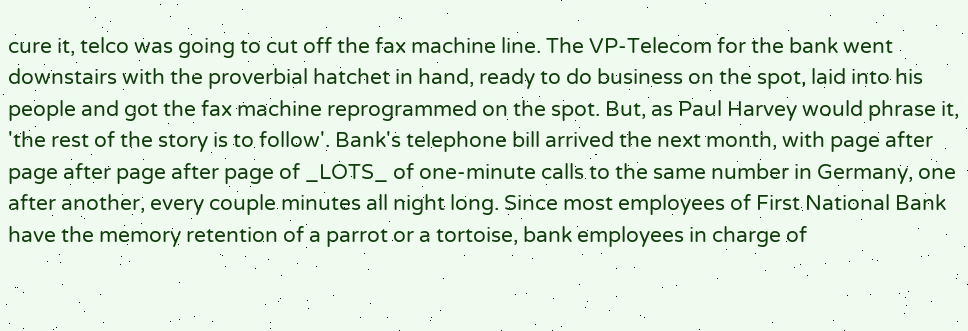cure it, telco was going to cut off the fax machine line. The VP-Telecom for the bank went downstairs with the proverbial hatchet in hand, ready to do business on the spot, laid into his people and got the fax machine reprogrammed on the spot. But, as Paul Harvey would phrase it, 'the rest of the story is to follow'. Bank's telephone bill arrived the next month, with page after page after page after page of _LOTS_ of one-minute calls to the same number in Germany, one after another, every couple minutes all night long. Since most employees of First National Bank have the memory retention of a parrot or a tortoise, bank employees in charge of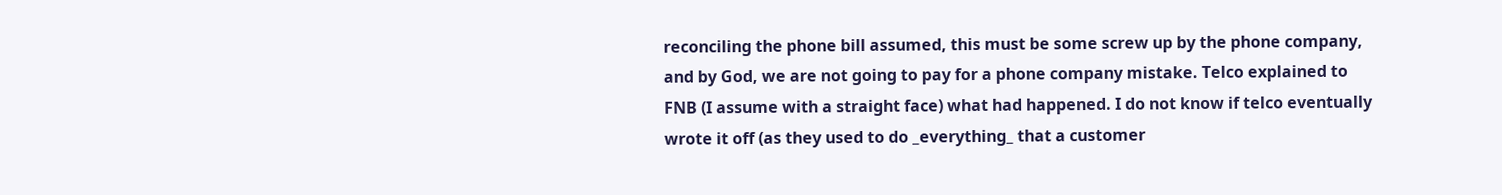reconciling the phone bill assumed, this must be some screw up by the phone company, and by God, we are not going to pay for a phone company mistake. Telco explained to FNB (I assume with a straight face) what had happened. I do not know if telco eventually wrote it off (as they used to do _everything_ that a customer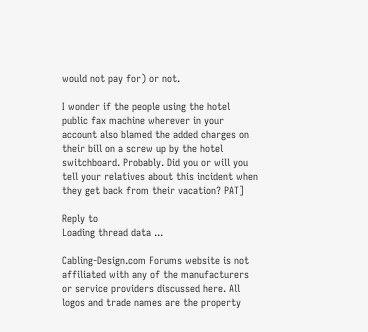would not pay for) or not.

I wonder if the people using the hotel public fax machine wherever in your account also blamed the added charges on their bill on a screw up by the hotel switchboard. Probably. Did you or will you tell your relatives about this incident when they get back from their vacation? PAT]

Reply to
Loading thread data ...

Cabling-Design.com Forums website is not affiliated with any of the manufacturers or service providers discussed here. All logos and trade names are the property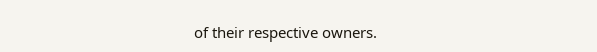of their respective owners.